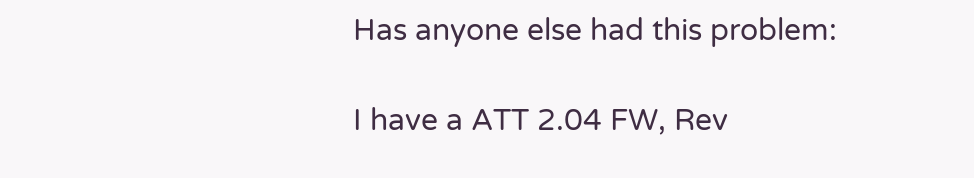Has anyone else had this problem:

I have a ATT 2.04 FW, Rev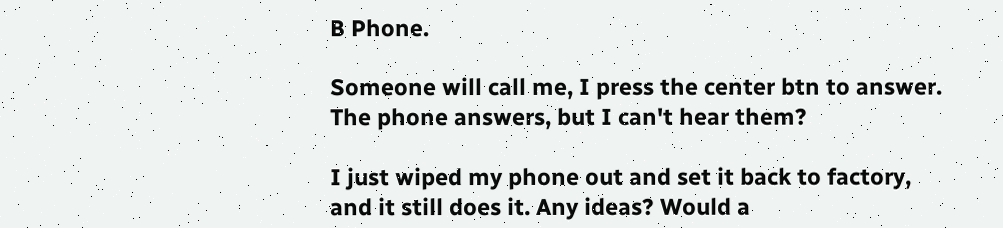B Phone.

Someone will call me, I press the center btn to answer. The phone answers, but I can't hear them?

I just wiped my phone out and set it back to factory, and it still does it. Any ideas? Would a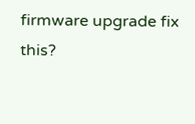firmware upgrade fix this?